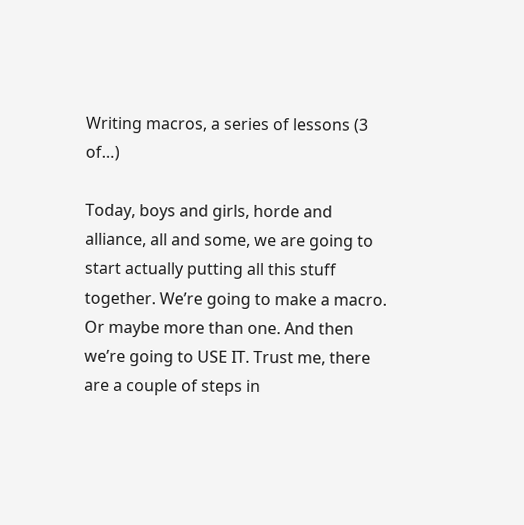Writing macros, a series of lessons (3 of…)

Today, boys and girls, horde and alliance, all and some, we are going to start actually putting all this stuff together. We’re going to make a macro. Or maybe more than one. And then we’re going to USE IT. Trust me, there are a couple of steps in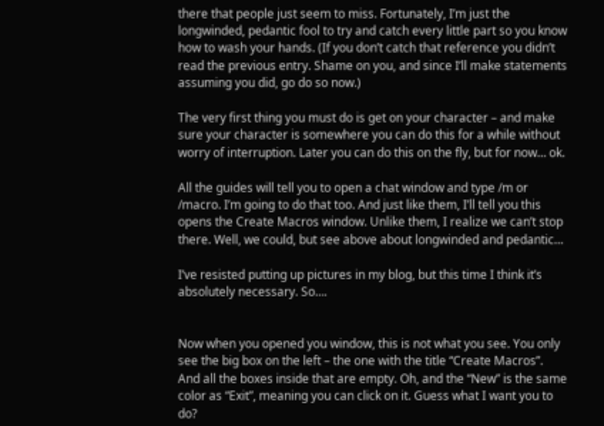there that people just seem to miss. Fortunately, I’m just the longwinded, pedantic fool to try and catch every little part so you know how to wash your hands. (If you don’t catch that reference you didn’t read the previous entry. Shame on you, and since I’ll make statements assuming you did, go do so now.)

The very first thing you must do is get on your character – and make sure your character is somewhere you can do this for a while without worry of interruption. Later you can do this on the fly, but for now… ok.

All the guides will tell you to open a chat window and type /m or /macro. I’m going to do that too. And just like them, I’ll tell you this opens the Create Macros window. Unlike them, I realize we can’t stop there. Well, we could, but see above about longwinded and pedantic…

I’ve resisted putting up pictures in my blog, but this time I think it’s absolutely necessary. So….


Now when you opened you window, this is not what you see. You only see the big box on the left – the one with the title “Create Macros”. And all the boxes inside that are empty. Oh, and the “New” is the same color as “Exit”, meaning you can click on it. Guess what I want you to do?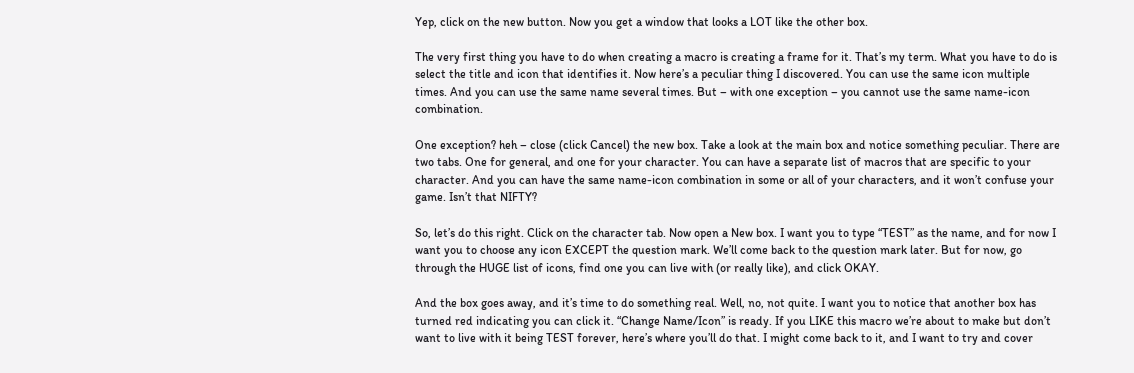Yep, click on the new button. Now you get a window that looks a LOT like the other box.

The very first thing you have to do when creating a macro is creating a frame for it. That’s my term. What you have to do is select the title and icon that identifies it. Now here’s a peculiar thing I discovered. You can use the same icon multiple times. And you can use the same name several times. But – with one exception – you cannot use the same name-icon combination.

One exception? heh – close (click Cancel) the new box. Take a look at the main box and notice something peculiar. There are two tabs. One for general, and one for your character. You can have a separate list of macros that are specific to your character. And you can have the same name-icon combination in some or all of your characters, and it won’t confuse your game. Isn’t that NIFTY?

So, let’s do this right. Click on the character tab. Now open a New box. I want you to type “TEST” as the name, and for now I want you to choose any icon EXCEPT the question mark. We’ll come back to the question mark later. But for now, go through the HUGE list of icons, find one you can live with (or really like), and click OKAY.

And the box goes away, and it’s time to do something real. Well, no, not quite. I want you to notice that another box has turned red indicating you can click it. “Change Name/Icon” is ready. If you LIKE this macro we’re about to make but don’t want to live with it being TEST forever, here’s where you’ll do that. I might come back to it, and I want to try and cover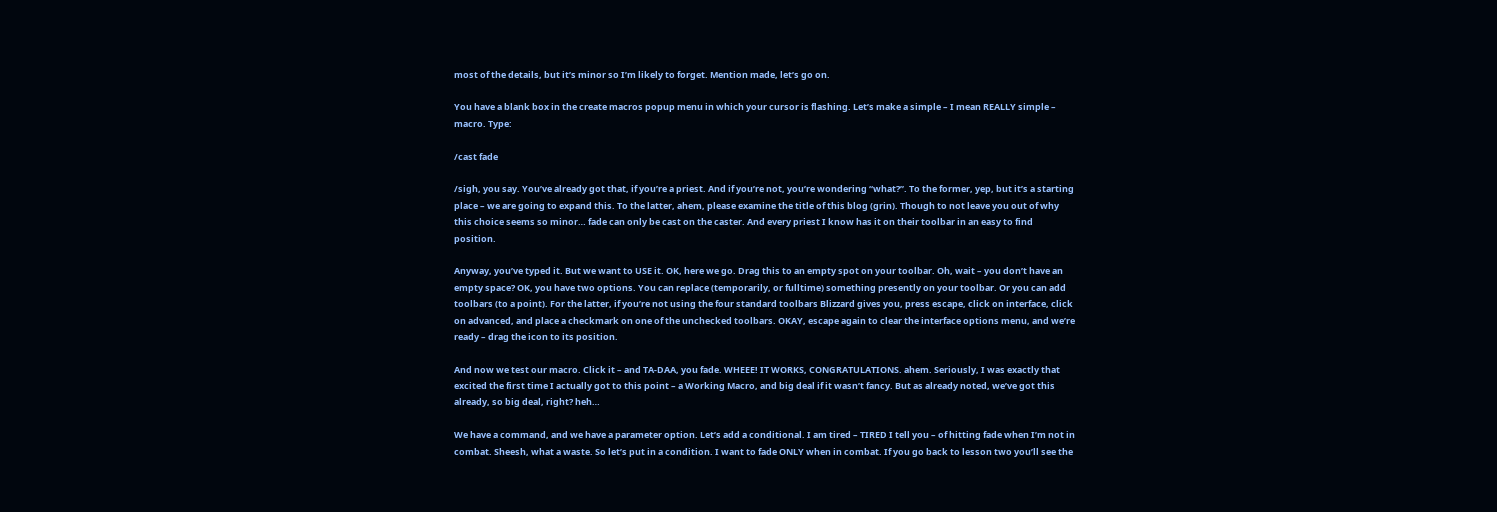most of the details, but it’s minor so I’m likely to forget. Mention made, let’s go on.

You have a blank box in the create macros popup menu in which your cursor is flashing. Let’s make a simple – I mean REALLY simple – macro. Type:

/cast fade

/sigh, you say. You’ve already got that, if you’re a priest. And if you’re not, you’re wondering “what?”. To the former, yep, but it’s a starting place – we are going to expand this. To the latter, ahem, please examine the title of this blog (grin). Though to not leave you out of why this choice seems so minor… fade can only be cast on the caster. And every priest I know has it on their toolbar in an easy to find position.

Anyway, you’ve typed it. But we want to USE it. OK, here we go. Drag this to an empty spot on your toolbar. Oh, wait – you don’t have an empty space? OK, you have two options. You can replace (temporarily, or fulltime) something presently on your toolbar. Or you can add toolbars (to a point). For the latter, if you’re not using the four standard toolbars Blizzard gives you, press escape, click on interface, click on advanced, and place a checkmark on one of the unchecked toolbars. OKAY, escape again to clear the interface options menu, and we’re ready – drag the icon to its position.

And now we test our macro. Click it – and TA-DAA, you fade. WHEEE! IT WORKS, CONGRATULATIONS. ahem. Seriously, I was exactly that excited the first time I actually got to this point – a Working Macro, and big deal if it wasn’t fancy. But as already noted, we’ve got this already, so big deal, right? heh…

We have a command, and we have a parameter option. Let’s add a conditional. I am tired – TIRED I tell you – of hitting fade when I’m not in combat. Sheesh, what a waste. So let’s put in a condition. I want to fade ONLY when in combat. If you go back to lesson two you’ll see the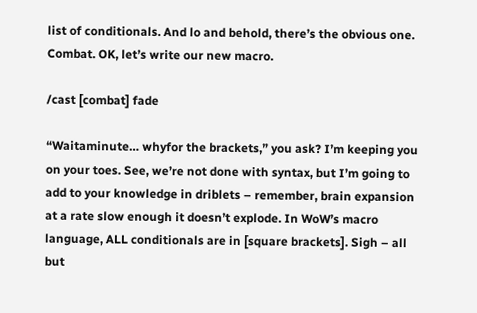list of conditionals. And lo and behold, there’s the obvious one. Combat. OK, let’s write our new macro.

/cast [combat] fade

“Waitaminute… whyfor the brackets,” you ask? I’m keeping you on your toes. See, we’re not done with syntax, but I’m going to add to your knowledge in driblets – remember, brain expansion at a rate slow enough it doesn’t explode. In WoW’s macro language, ALL conditionals are in [square brackets]. Sigh – all but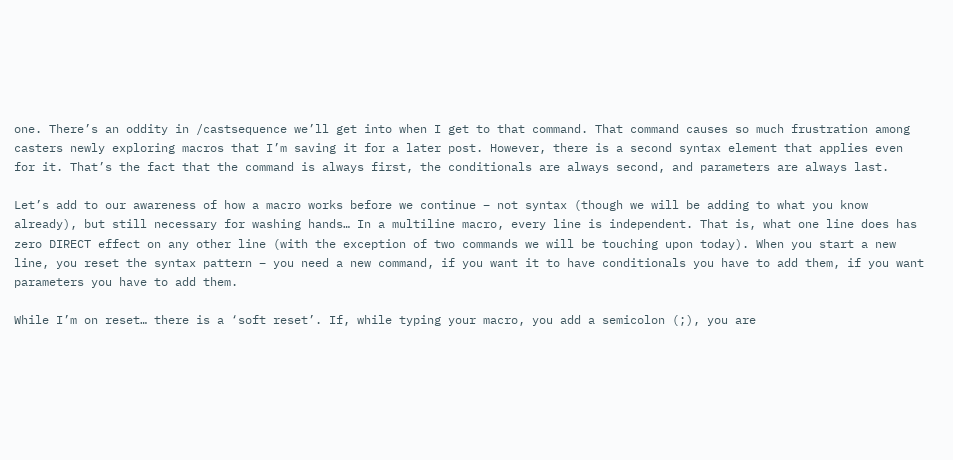one. There’s an oddity in /castsequence we’ll get into when I get to that command. That command causes so much frustration among casters newly exploring macros that I’m saving it for a later post. However, there is a second syntax element that applies even for it. That’s the fact that the command is always first, the conditionals are always second, and parameters are always last.

Let’s add to our awareness of how a macro works before we continue – not syntax (though we will be adding to what you know already), but still necessary for washing hands… In a multiline macro, every line is independent. That is, what one line does has zero DIRECT effect on any other line (with the exception of two commands we will be touching upon today). When you start a new line, you reset the syntax pattern – you need a new command, if you want it to have conditionals you have to add them, if you want parameters you have to add them.

While I’m on reset… there is a ‘soft reset’. If, while typing your macro, you add a semicolon (;), you are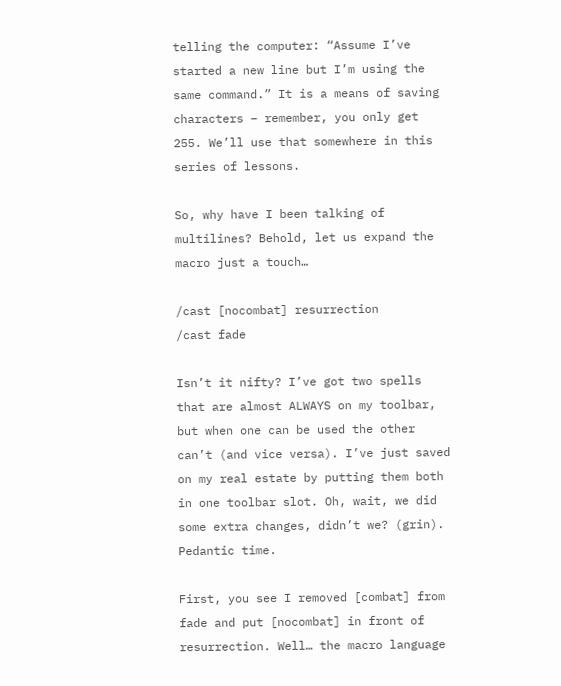telling the computer: “Assume I’ve started a new line but I’m using the same command.” It is a means of saving characters – remember, you only get 255. We’ll use that somewhere in this series of lessons.

So, why have I been talking of multilines? Behold, let us expand the macro just a touch…

/cast [nocombat] resurrection
/cast fade

Isn’t it nifty? I’ve got two spells that are almost ALWAYS on my toolbar, but when one can be used the other can’t (and vice versa). I’ve just saved on my real estate by putting them both in one toolbar slot. Oh, wait, we did some extra changes, didn’t we? (grin). Pedantic time.

First, you see I removed [combat] from fade and put [nocombat] in front of resurrection. Well… the macro language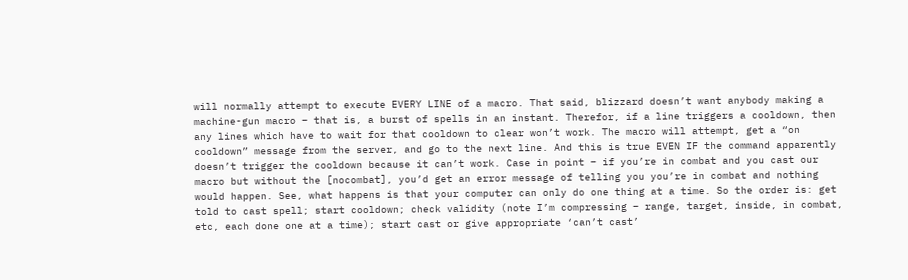will normally attempt to execute EVERY LINE of a macro. That said, blizzard doesn’t want anybody making a machine-gun macro – that is, a burst of spells in an instant. Therefor, if a line triggers a cooldown, then any lines which have to wait for that cooldown to clear won’t work. The macro will attempt, get a “on cooldown” message from the server, and go to the next line. And this is true EVEN IF the command apparently doesn’t trigger the cooldown because it can’t work. Case in point – if you’re in combat and you cast our macro but without the [nocombat], you’d get an error message of telling you you’re in combat and nothing would happen. See, what happens is that your computer can only do one thing at a time. So the order is: get told to cast spell; start cooldown; check validity (note I’m compressing – range, target, inside, in combat, etc, each done one at a time); start cast or give appropriate ‘can’t cast’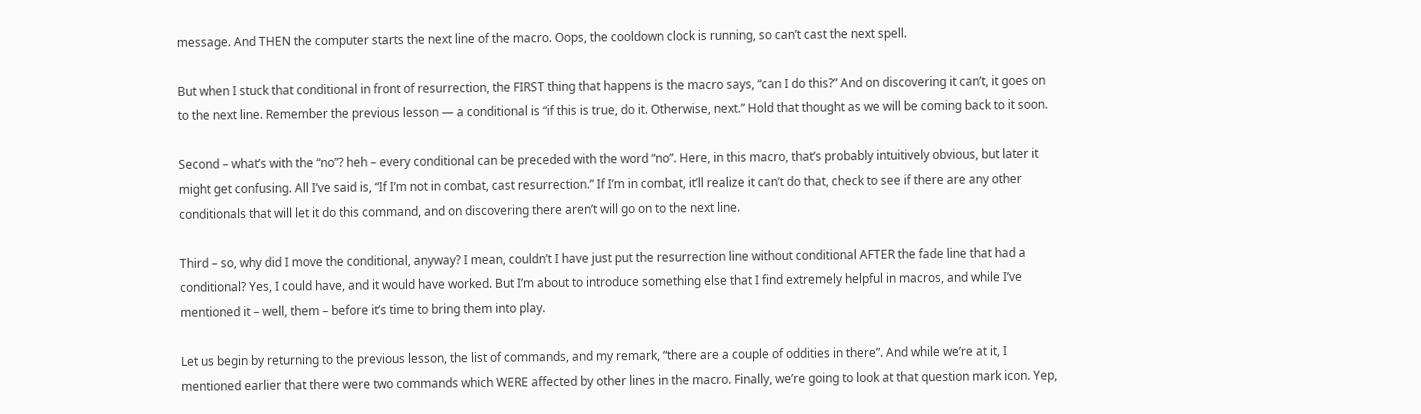message. And THEN the computer starts the next line of the macro. Oops, the cooldown clock is running, so can’t cast the next spell.

But when I stuck that conditional in front of resurrection, the FIRST thing that happens is the macro says, “can I do this?” And on discovering it can’t, it goes on to the next line. Remember the previous lesson — a conditional is “if this is true, do it. Otherwise, next.” Hold that thought as we will be coming back to it soon.

Second – what’s with the “no”? heh – every conditional can be preceded with the word “no”. Here, in this macro, that’s probably intuitively obvious, but later it might get confusing. All I’ve said is, “If I’m not in combat, cast resurrection.” If I’m in combat, it’ll realize it can’t do that, check to see if there are any other conditionals that will let it do this command, and on discovering there aren’t will go on to the next line.

Third – so, why did I move the conditional, anyway? I mean, couldn’t I have just put the resurrection line without conditional AFTER the fade line that had a conditional? Yes, I could have, and it would have worked. But I’m about to introduce something else that I find extremely helpful in macros, and while I’ve mentioned it – well, them – before it’s time to bring them into play.

Let us begin by returning to the previous lesson, the list of commands, and my remark, “there are a couple of oddities in there”. And while we’re at it, I mentioned earlier that there were two commands which WERE affected by other lines in the macro. Finally, we’re going to look at that question mark icon. Yep,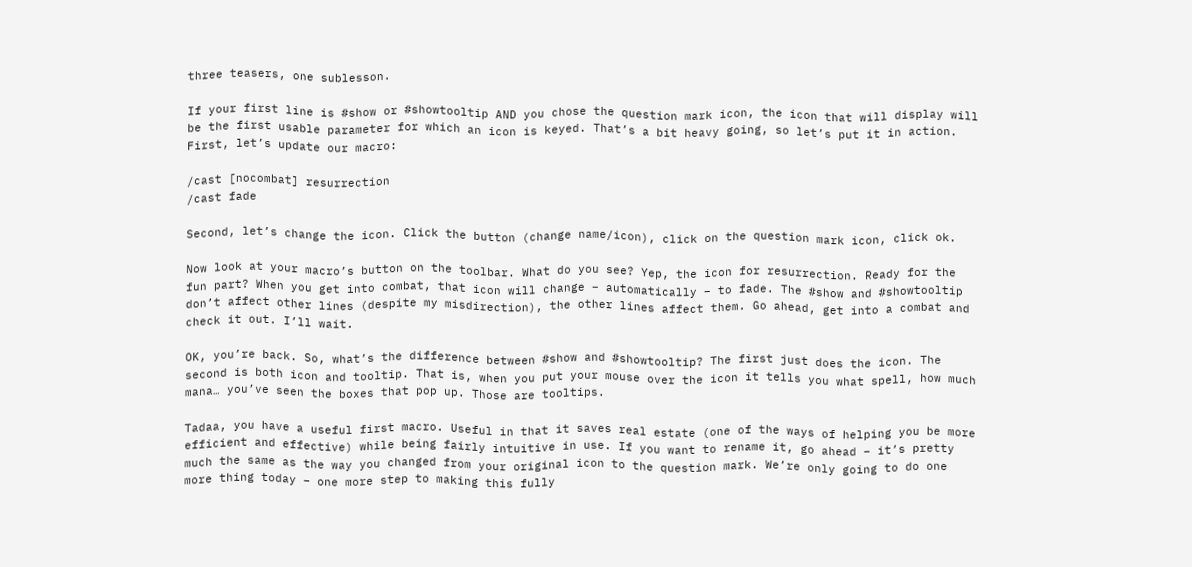three teasers, one sublesson.

If your first line is #show or #showtooltip AND you chose the question mark icon, the icon that will display will be the first usable parameter for which an icon is keyed. That’s a bit heavy going, so let’s put it in action. First, let’s update our macro:

/cast [nocombat] resurrection
/cast fade

Second, let’s change the icon. Click the button (change name/icon), click on the question mark icon, click ok.

Now look at your macro’s button on the toolbar. What do you see? Yep, the icon for resurrection. Ready for the fun part? When you get into combat, that icon will change – automatically – to fade. The #show and #showtooltip don’t affect other lines (despite my misdirection), the other lines affect them. Go ahead, get into a combat and check it out. I’ll wait.

OK, you’re back. So, what’s the difference between #show and #showtooltip? The first just does the icon. The second is both icon and tooltip. That is, when you put your mouse over the icon it tells you what spell, how much mana… you’ve seen the boxes that pop up. Those are tooltips.

Tadaa, you have a useful first macro. Useful in that it saves real estate (one of the ways of helping you be more efficient and effective) while being fairly intuitive in use. If you want to rename it, go ahead – it’s pretty much the same as the way you changed from your original icon to the question mark. We’re only going to do one more thing today – one more step to making this fully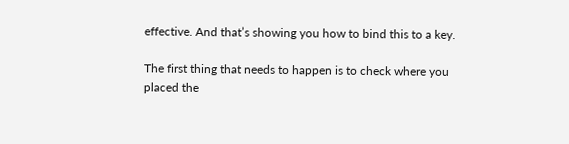effective. And that’s showing you how to bind this to a key.

The first thing that needs to happen is to check where you placed the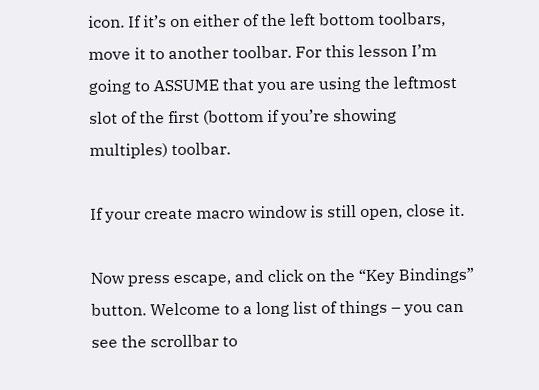icon. If it’s on either of the left bottom toolbars, move it to another toolbar. For this lesson I’m going to ASSUME that you are using the leftmost slot of the first (bottom if you’re showing multiples) toolbar.

If your create macro window is still open, close it.

Now press escape, and click on the “Key Bindings” button. Welcome to a long list of things – you can see the scrollbar to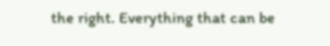the right. Everything that can be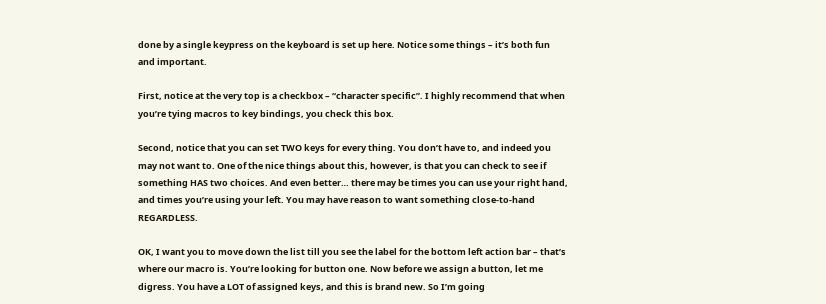done by a single keypress on the keyboard is set up here. Notice some things – it’s both fun and important.

First, notice at the very top is a checkbox – “character specific”. I highly recommend that when you’re tying macros to key bindings, you check this box.

Second, notice that you can set TWO keys for every thing. You don’t have to, and indeed you may not want to. One of the nice things about this, however, is that you can check to see if something HAS two choices. And even better… there may be times you can use your right hand, and times you’re using your left. You may have reason to want something close-to-hand REGARDLESS.

OK, I want you to move down the list till you see the label for the bottom left action bar – that’s where our macro is. You’re looking for button one. Now before we assign a button, let me digress. You have a LOT of assigned keys, and this is brand new. So I’m going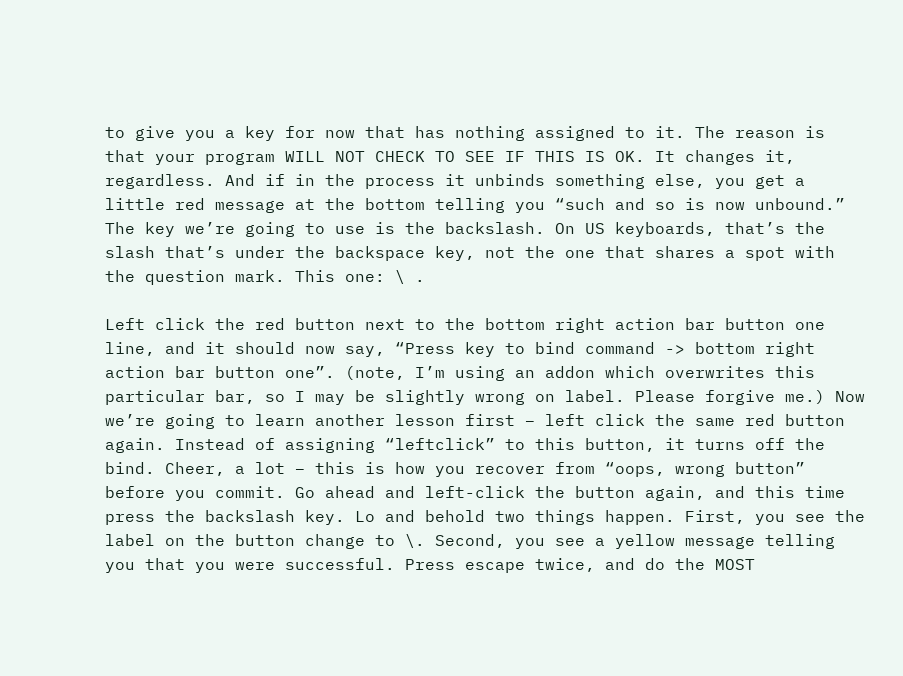to give you a key for now that has nothing assigned to it. The reason is that your program WILL NOT CHECK TO SEE IF THIS IS OK. It changes it, regardless. And if in the process it unbinds something else, you get a little red message at the bottom telling you “such and so is now unbound.” The key we’re going to use is the backslash. On US keyboards, that’s the slash that’s under the backspace key, not the one that shares a spot with the question mark. This one: \ .

Left click the red button next to the bottom right action bar button one line, and it should now say, “Press key to bind command -> bottom right action bar button one”. (note, I’m using an addon which overwrites this particular bar, so I may be slightly wrong on label. Please forgive me.) Now we’re going to learn another lesson first – left click the same red button again. Instead of assigning “leftclick” to this button, it turns off the bind. Cheer, a lot – this is how you recover from “oops, wrong button” before you commit. Go ahead and left-click the button again, and this time press the backslash key. Lo and behold two things happen. First, you see the label on the button change to \. Second, you see a yellow message telling you that you were successful. Press escape twice, and do the MOST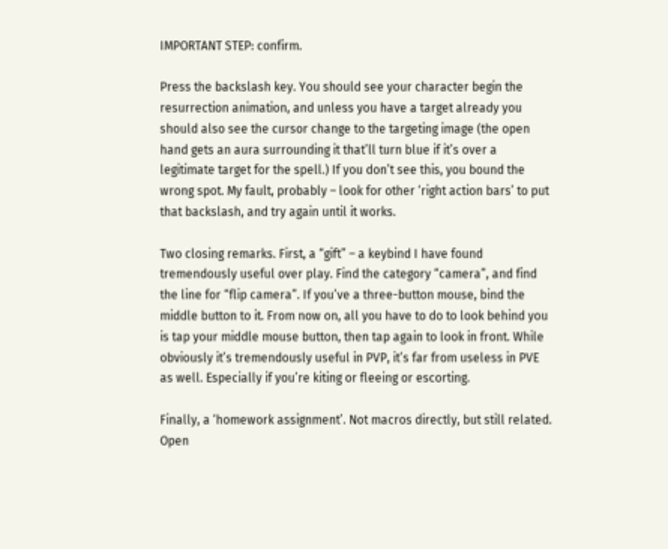IMPORTANT STEP: confirm.

Press the backslash key. You should see your character begin the resurrection animation, and unless you have a target already you should also see the cursor change to the targeting image (the open hand gets an aura surrounding it that’ll turn blue if it’s over a legitimate target for the spell.) If you don’t see this, you bound the wrong spot. My fault, probably – look for other ‘right action bars’ to put that backslash, and try again until it works.

Two closing remarks. First, a “gift” – a keybind I have found tremendously useful over play. Find the category “camera”, and find the line for “flip camera”. If you’ve a three-button mouse, bind the middle button to it. From now on, all you have to do to look behind you is tap your middle mouse button, then tap again to look in front. While obviously it’s tremendously useful in PVP, it’s far from useless in PVE as well. Especially if you’re kiting or fleeing or escorting.

Finally, a ‘homework assignment’. Not macros directly, but still related. Open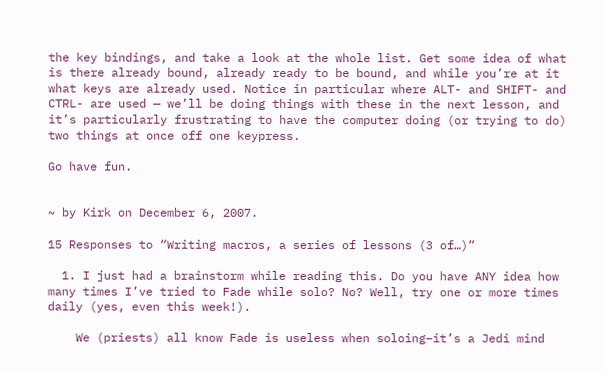the key bindings, and take a look at the whole list. Get some idea of what is there already bound, already ready to be bound, and while you’re at it what keys are already used. Notice in particular where ALT- and SHIFT- and CTRL- are used — we’ll be doing things with these in the next lesson, and it’s particularly frustrating to have the computer doing (or trying to do) two things at once off one keypress.

Go have fun.


~ by Kirk on December 6, 2007.

15 Responses to “Writing macros, a series of lessons (3 of…)”

  1. I just had a brainstorm while reading this. Do you have ANY idea how many times I’ve tried to Fade while solo? No? Well, try one or more times daily (yes, even this week!).

    We (priests) all know Fade is useless when soloing–it’s a Jedi mind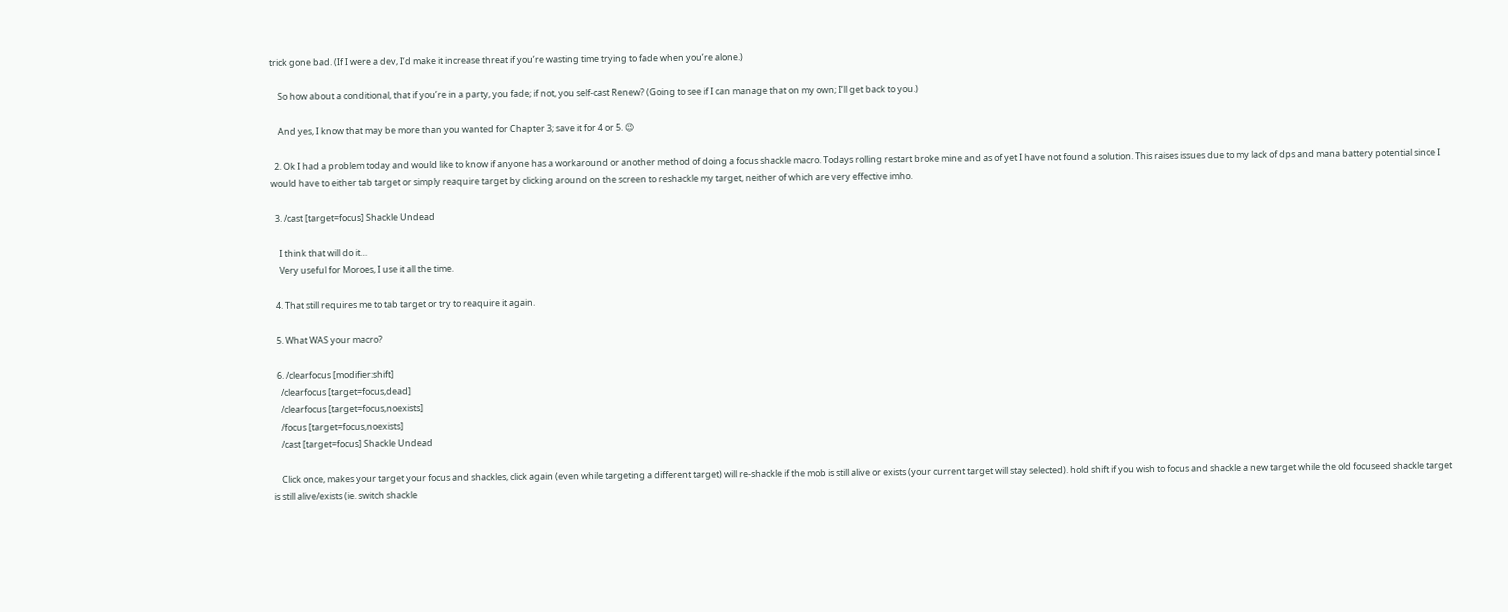trick gone bad. (If I were a dev, I’d make it increase threat if you’re wasting time trying to fade when you’re alone.)

    So how about a conditional, that if you’re in a party, you fade; if not, you self-cast Renew? (Going to see if I can manage that on my own; I’ll get back to you.)

    And yes, I know that may be more than you wanted for Chapter 3; save it for 4 or 5. 😉

  2. Ok I had a problem today and would like to know if anyone has a workaround or another method of doing a focus shackle macro. Todays rolling restart broke mine and as of yet I have not found a solution. This raises issues due to my lack of dps and mana battery potential since I would have to either tab target or simply reaquire target by clicking around on the screen to reshackle my target, neither of which are very effective imho.

  3. /cast [target=focus] Shackle Undead

    I think that will do it…
    Very useful for Moroes, I use it all the time.

  4. That still requires me to tab target or try to reaquire it again.

  5. What WAS your macro?

  6. /clearfocus [modifier:shift]
    /clearfocus [target=focus,dead]
    /clearfocus [target=focus,noexists]
    /focus [target=focus,noexists]
    /cast [target=focus] Shackle Undead

    Click once, makes your target your focus and shackles, click again (even while targeting a different target) will re-shackle if the mob is still alive or exists (your current target will stay selected). hold shift if you wish to focus and shackle a new target while the old focuseed shackle target is still alive/exists (ie. switch shackle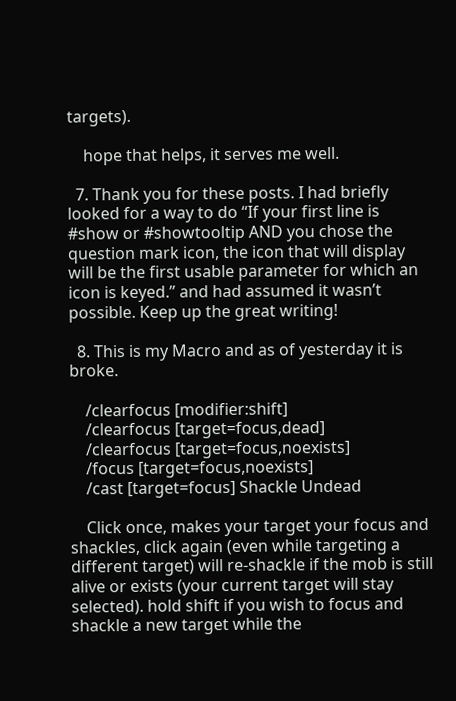targets).

    hope that helps, it serves me well.

  7. Thank you for these posts. I had briefly looked for a way to do “If your first line is #show or #showtooltip AND you chose the question mark icon, the icon that will display will be the first usable parameter for which an icon is keyed.” and had assumed it wasn’t possible. Keep up the great writing!

  8. This is my Macro and as of yesterday it is broke.

    /clearfocus [modifier:shift]
    /clearfocus [target=focus,dead]
    /clearfocus [target=focus,noexists]
    /focus [target=focus,noexists]
    /cast [target=focus] Shackle Undead

    Click once, makes your target your focus and shackles, click again (even while targeting a different target) will re-shackle if the mob is still alive or exists (your current target will stay selected). hold shift if you wish to focus and shackle a new target while the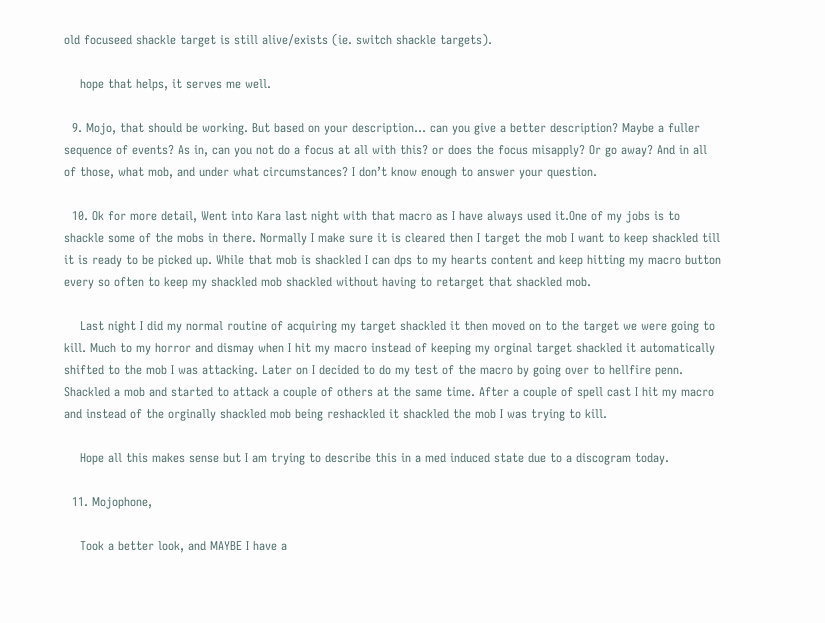old focuseed shackle target is still alive/exists (ie. switch shackle targets).

    hope that helps, it serves me well.

  9. Mojo, that should be working. But based on your description… can you give a better description? Maybe a fuller sequence of events? As in, can you not do a focus at all with this? or does the focus misapply? Or go away? And in all of those, what mob, and under what circumstances? I don’t know enough to answer your question.

  10. Ok for more detail, Went into Kara last night with that macro as I have always used it.One of my jobs is to shackle some of the mobs in there. Normally I make sure it is cleared then I target the mob I want to keep shackled till it is ready to be picked up. While that mob is shackled I can dps to my hearts content and keep hitting my macro button every so often to keep my shackled mob shackled without having to retarget that shackled mob.

    Last night I did my normal routine of acquiring my target shackled it then moved on to the target we were going to kill. Much to my horror and dismay when I hit my macro instead of keeping my orginal target shackled it automatically shifted to the mob I was attacking. Later on I decided to do my test of the macro by going over to hellfire penn. Shackled a mob and started to attack a couple of others at the same time. After a couple of spell cast I hit my macro and instead of the orginally shackled mob being reshackled it shackled the mob I was trying to kill.

    Hope all this makes sense but I am trying to describe this in a med induced state due to a discogram today.

  11. Mojophone,

    Took a better look, and MAYBE I have a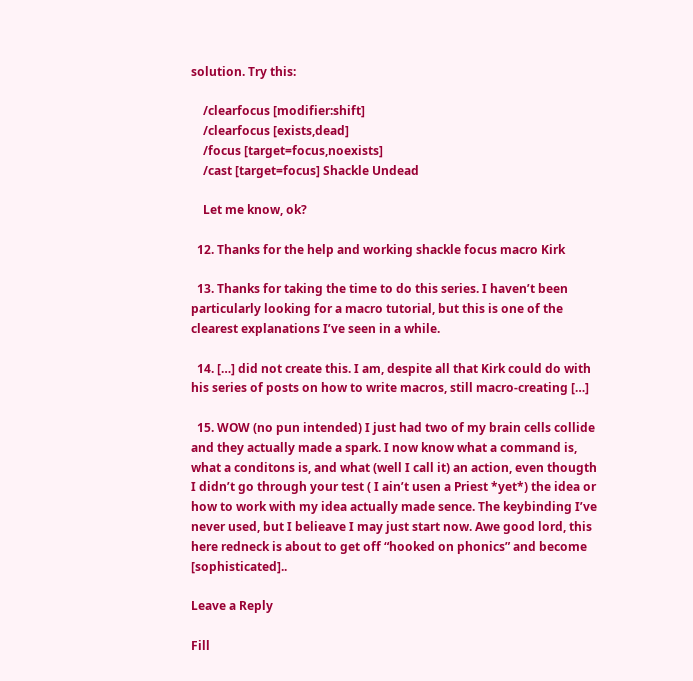solution. Try this:

    /clearfocus [modifier:shift]
    /clearfocus [exists,dead]
    /focus [target=focus,noexists]
    /cast [target=focus] Shackle Undead

    Let me know, ok?

  12. Thanks for the help and working shackle focus macro Kirk

  13. Thanks for taking the time to do this series. I haven’t been particularly looking for a macro tutorial, but this is one of the clearest explanations I’ve seen in a while.

  14. […] did not create this. I am, despite all that Kirk could do with his series of posts on how to write macros, still macro-creating […]

  15. WOW (no pun intended) I just had two of my brain cells collide and they actually made a spark. I now know what a command is, what a conditons is, and what (well I call it) an action, even thougth I didn’t go through your test ( I ain’t usen a Priest *yet*) the idea or how to work with my idea actually made sence. The keybinding I’ve never used, but I belieave I may just start now. Awe good lord, this here redneck is about to get off “hooked on phonics” and become [sophisticated]..

Leave a Reply

Fill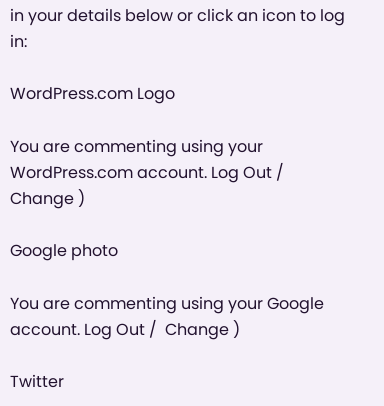in your details below or click an icon to log in:

WordPress.com Logo

You are commenting using your WordPress.com account. Log Out /  Change )

Google photo

You are commenting using your Google account. Log Out /  Change )

Twitter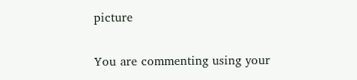picture

You are commenting using your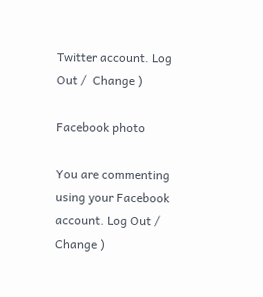Twitter account. Log Out /  Change )

Facebook photo

You are commenting using your Facebook account. Log Out /  Change )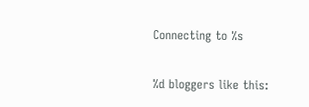Connecting to %s

%d bloggers like this: